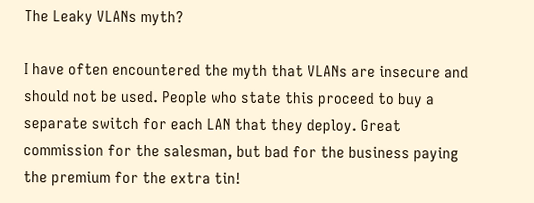The Leaky VLANs myth?

I have often encountered the myth that VLANs are insecure and should not be used. People who state this proceed to buy a separate switch for each LAN that they deploy. Great commission for the salesman, but bad for the business paying the premium for the extra tin!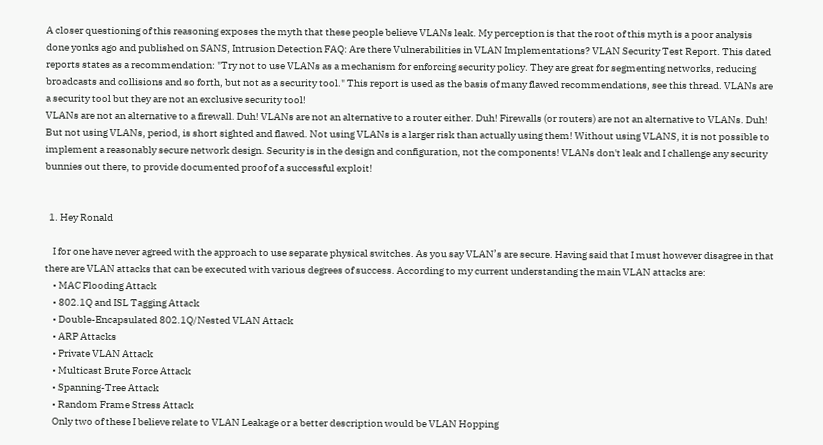A closer questioning of this reasoning exposes the myth that these people believe VLANs leak. My perception is that the root of this myth is a poor analysis done yonks ago and published on SANS, Intrusion Detection FAQ: Are there Vulnerabilities in VLAN Implementations? VLAN Security Test Report. This dated reports states as a recommendation: "Try not to use VLANs as a mechanism for enforcing security policy. They are great for segmenting networks, reducing broadcasts and collisions and so forth, but not as a security tool." This report is used as the basis of many flawed recommendations, see this thread. VLANs are a security tool but they are not an exclusive security tool!
VLANs are not an alternative to a firewall. Duh! VLANs are not an alternative to a router either. Duh! Firewalls (or routers) are not an alternative to VLANs. Duh! But not using VLANs, period, is short sighted and flawed. Not using VLANs is a larger risk than actually using them! Without using VLANS, it is not possible to implement a reasonably secure network design. Security is in the design and configuration, not the components! VLANs don't leak and I challenge any security bunnies out there, to provide documented proof of a successful exploit!


  1. Hey Ronald

    I for one have never agreed with the approach to use separate physical switches. As you say VLAN’s are secure. Having said that I must however disagree in that there are VLAN attacks that can be executed with various degrees of success. According to my current understanding the main VLAN attacks are:
    • MAC Flooding Attack
    • 802.1Q and ISL Tagging Attack
    • Double-Encapsulated 802.1Q/Nested VLAN Attack
    • ARP Attacks
    • Private VLAN Attack
    • Multicast Brute Force Attack
    • Spanning-Tree Attack
    • Random Frame Stress Attack
    Only two of these I believe relate to VLAN Leakage or a better description would be VLAN Hopping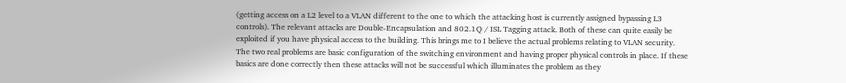(getting access on a L2 level to a VLAN different to the one to which the attacking host is currently assigned bypassing L3 controls). The relevant attacks are Double-Encapsulation and 802.1Q / ISL Tagging attack. Both of these can quite easily be exploited if you have physical access to the building. This brings me to I believe the actual problems relating to VLAN security. The two real problems are basic configuration of the switching environment and having proper physical controls in place. If these basics are done correctly then these attacks will not be successful which illuminates the problem as they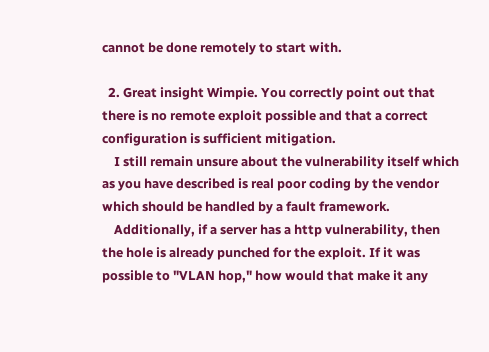cannot be done remotely to start with.

  2. Great insight Wimpie. You correctly point out that there is no remote exploit possible and that a correct configuration is sufficient mitigation.
    I still remain unsure about the vulnerability itself which as you have described is real poor coding by the vendor which should be handled by a fault framework.
    Additionally, if a server has a http vulnerability, then the hole is already punched for the exploit. If it was possible to "VLAN hop," how would that make it any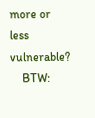more or less vulnerable?
    BTW: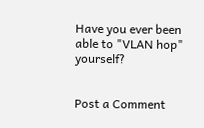Have you ever been able to "VLAN hop" yourself?


Post a Comment